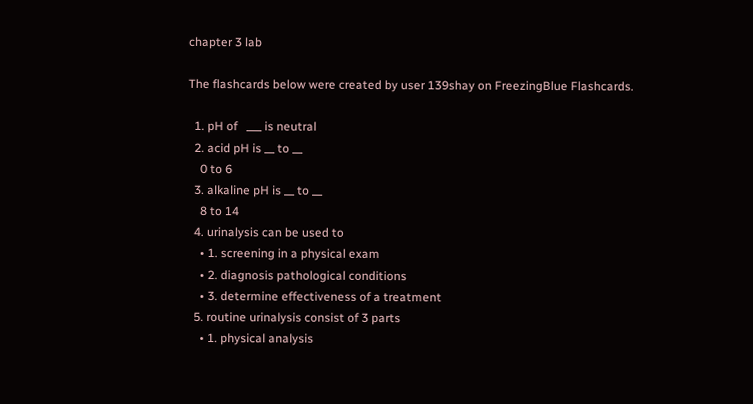chapter 3 lab

The flashcards below were created by user 139shay on FreezingBlue Flashcards.

  1. pH of   ___ is neutral
  2. acid pH is __ to __
    0 to 6
  3. alkaline pH is __ to __
    8 to 14
  4. urinalysis can be used to
    • 1. screening in a physical exam
    • 2. diagnosis pathological conditions
    • 3. determine effectiveness of a treatment
  5. routine urinalysis consist of 3 parts
    • 1. physical analysis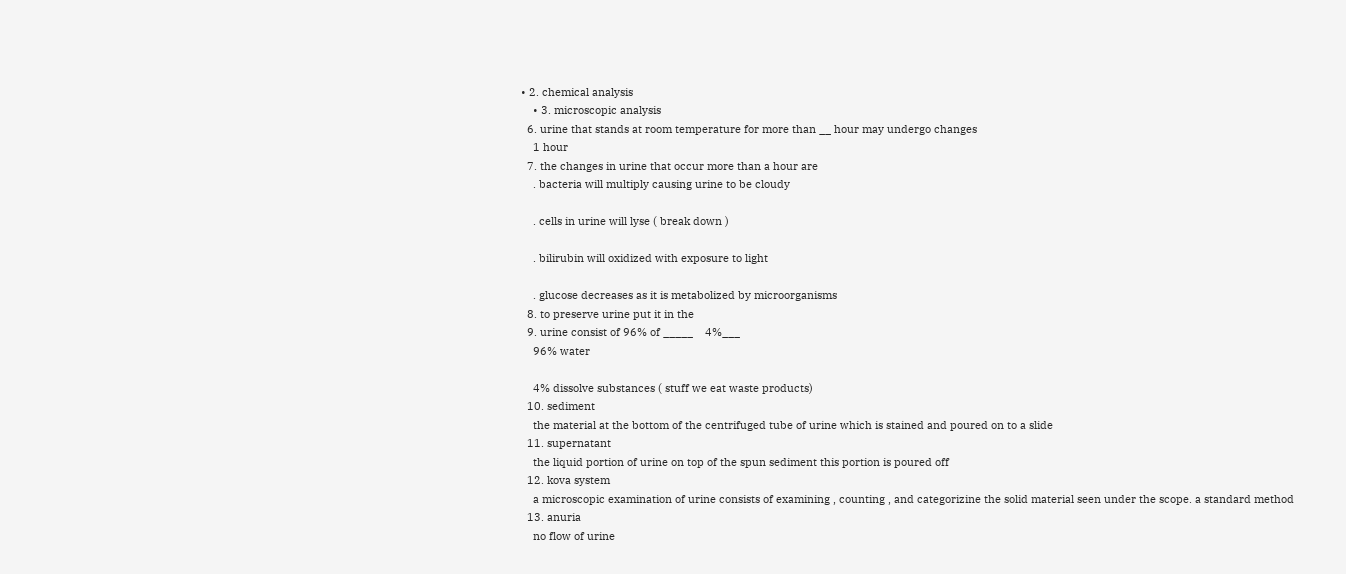• 2. chemical analysis
    • 3. microscopic analysis
  6. urine that stands at room temperature for more than __ hour may undergo changes
    1 hour
  7. the changes in urine that occur more than a hour are
    . bacteria will multiply causing urine to be cloudy

    . cells in urine will lyse ( break down )

    . bilirubin will oxidized with exposure to light

    . glucose decreases as it is metabolized by microorganisms
  8. to preserve urine put it in the
  9. urine consist of 96% of _____    4%___
    96% water

    4% dissolve substances ( stuff we eat waste products)
  10. sediment
    the material at the bottom of the centrifuged tube of urine which is stained and poured on to a slide
  11. supernatant
    the liquid portion of urine on top of the spun sediment this portion is poured off
  12. kova system
    a microscopic examination of urine consists of examining , counting , and categorizine the solid material seen under the scope. a standard method
  13. anuria
    no flow of urine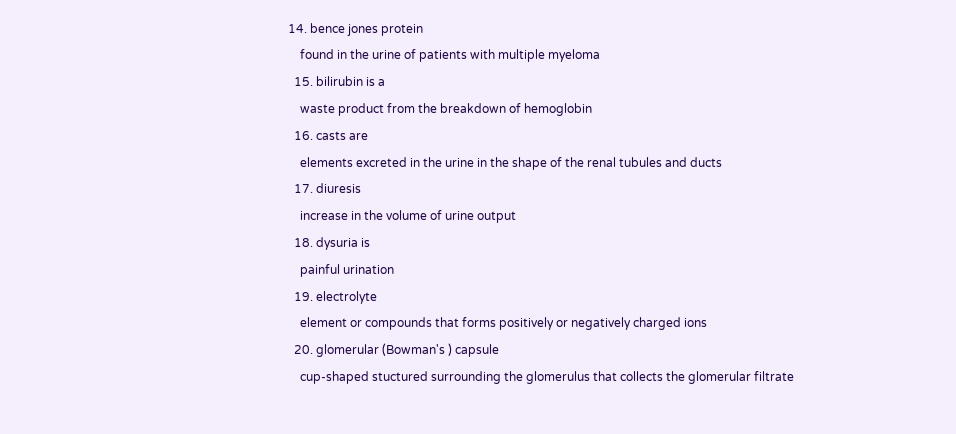14. bence jones protein
    found in the urine of patients with multiple myeloma
  15. bilirubin is a
    waste product from the breakdown of hemoglobin
  16. casts are
    elements excreted in the urine in the shape of the renal tubules and ducts
  17. diuresis
    increase in the volume of urine output
  18. dysuria is
    painful urination
  19. electrolyte
    element or compounds that forms positively or negatively charged ions
  20. glomerular (Bowman's ) capsule
    cup-shaped stuctured surrounding the glomerulus that collects the glomerular filtrate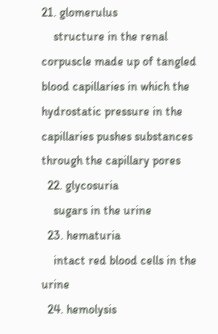21. glomerulus
    structure in the renal corpuscle made up of tangled blood capillaries in which the hydrostatic pressure in the capillaries pushes substances through the capillary pores
  22. glycosuria
    sugars in the urine
  23. hematuria
    intact red blood cells in the urine
  24. hemolysis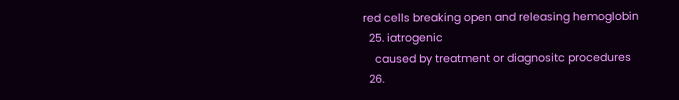red cells breaking open and releasing hemoglobin
  25. iatrogenic
    caused by treatment or diagnositc procedures
  26.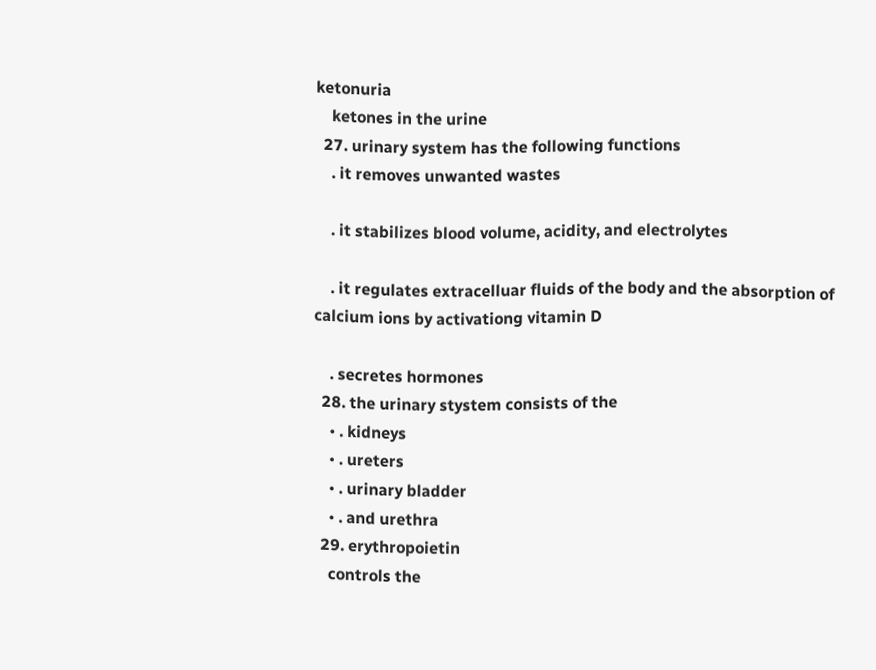ketonuria
    ketones in the urine
  27. urinary system has the following functions
    . it removes unwanted wastes

    . it stabilizes blood volume, acidity, and electrolytes

    . it regulates extracelluar fluids of the body and the absorption of calcium ions by activationg vitamin D

    . secretes hormones
  28. the urinary stystem consists of the
    • . kidneys
    • . ureters
    • . urinary bladder
    • . and urethra
  29. erythropoietin
    controls the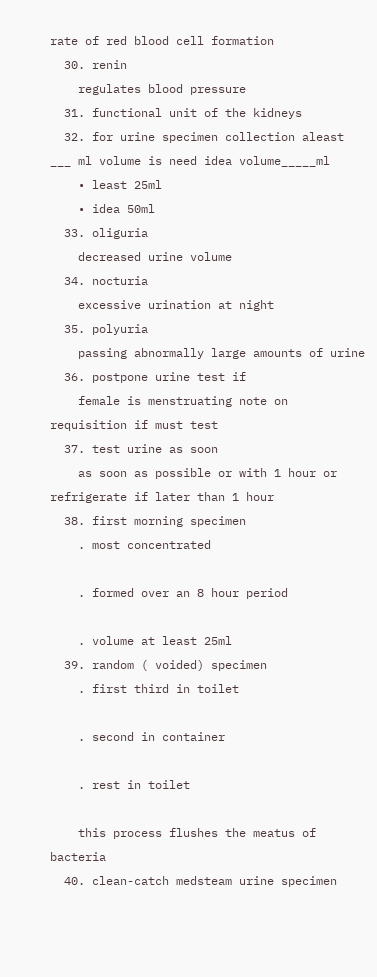rate of red blood cell formation
  30. renin
    regulates blood pressure
  31. functional unit of the kidneys
  32. for urine specimen collection aleast ___ ml volume is need idea volume_____ml
    • least 25ml
    • idea 50ml
  33. oliguria
    decreased urine volume
  34. nocturia
    excessive urination at night
  35. polyuria
    passing abnormally large amounts of urine
  36. postpone urine test if
    female is menstruating note on requisition if must test
  37. test urine as soon
    as soon as possible or with 1 hour or refrigerate if later than 1 hour
  38. first morning specimen
    . most concentrated

    . formed over an 8 hour period

    . volume at least 25ml
  39. random ( voided) specimen
    . first third in toilet

    . second in container

    . rest in toilet

    this process flushes the meatus of bacteria
  40. clean-catch medsteam urine specimen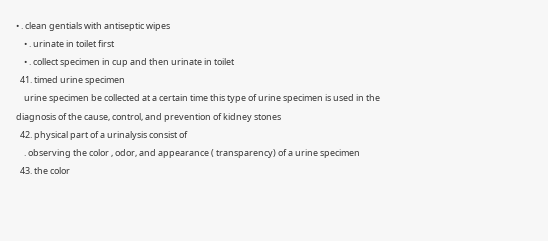• . clean gentials with antiseptic wipes
    • . urinate in toilet first
    • . collect specimen in cup and then urinate in toilet
  41. timed urine specimen
    urine specimen be collected at a certain time this type of urine specimen is used in the diagnosis of the cause, control, and prevention of kidney stones
  42. physical part of a urinalysis consist of
    . observing the color , odor, and appearance ( transparency) of a urine specimen
  43. the color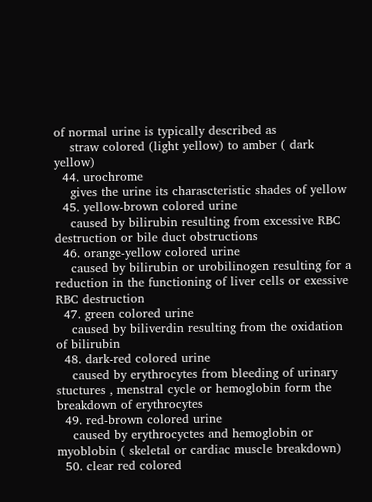of normal urine is typically described as
    straw colored (light yellow) to amber ( dark yellow)
  44. urochrome
    gives the urine its charascteristic shades of yellow
  45. yellow-brown colored urine
    caused by bilirubin resulting from excessive RBC destruction or bile duct obstructions
  46. orange-yellow colored urine
    caused by bilirubin or urobilinogen resulting for a reduction in the functioning of liver cells or exessive RBC destruction
  47. green colored urine
    caused by biliverdin resulting from the oxidation of bilirubin
  48. dark-red colored urine
    caused by erythrocytes from bleeding of urinary stuctures , menstral cycle or hemoglobin form the breakdown of erythrocytes
  49. red-brown colored urine
    caused by erythrocyctes and hemoglobin or myoblobin ( skeletal or cardiac muscle breakdown)
  50. clear red colored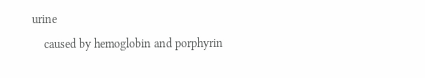urine
    caused by hemoglobin and porphyrin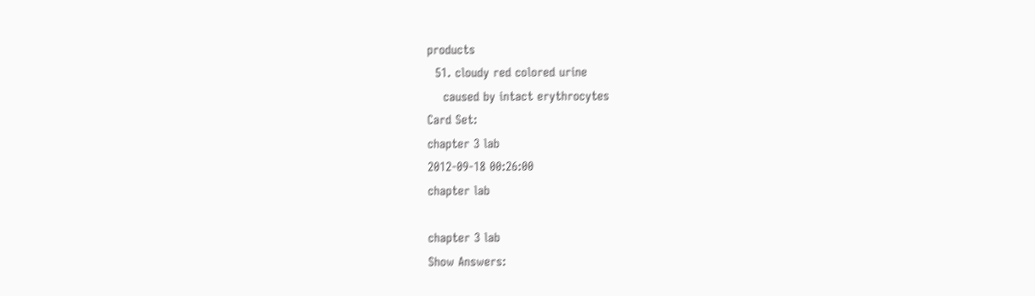products
  51. cloudy red colored urine
    caused by intact erythrocytes
Card Set:
chapter 3 lab
2012-09-18 00:26:00
chapter lab

chapter 3 lab
Show Answers: